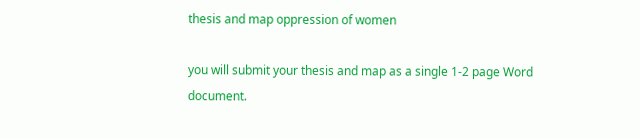thesis and map oppression of women

you will submit your thesis and map as a single 1-2 page Word document.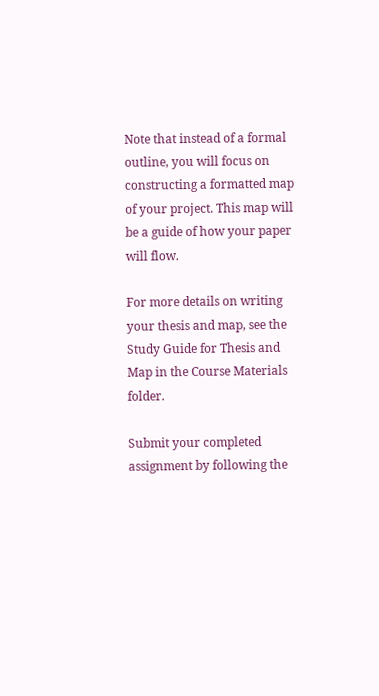Note that instead of a formal outline, you will focus on constructing a formatted map of your project. This map will be a guide of how your paper will flow.

For more details on writing your thesis and map, see the Study Guide for Thesis and Map in the Course Materials folder.

Submit your completed assignment by following the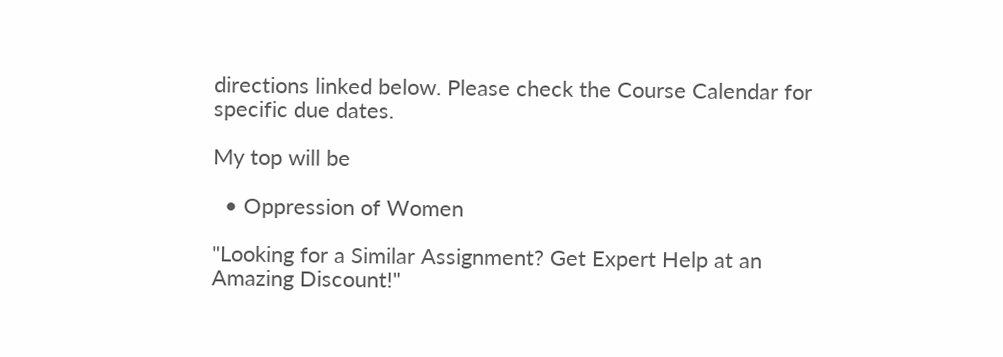directions linked below. Please check the Course Calendar for specific due dates.

My top will be

  • Oppression of Women

"Looking for a Similar Assignment? Get Expert Help at an Amazing Discount!"